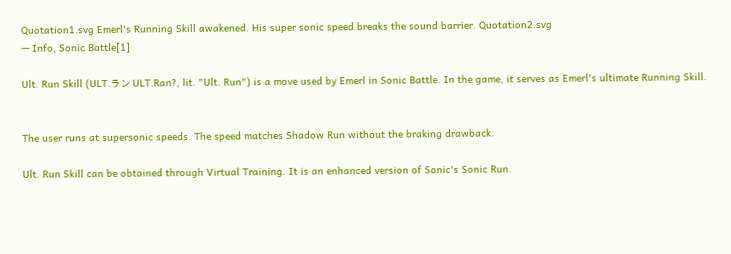Quotation1.svg Emerl's Running Skill awakened. His super sonic speed breaks the sound barrier. Quotation2.svg
— Info, Sonic Battle[1]

Ult. Run Skill (ULT.ラン ULT.Ran?, lit. "Ult. Run") is a move used by Emerl in Sonic Battle. In the game, it serves as Emerl's ultimate Running Skill.


The user runs at supersonic speeds. The speed matches Shadow Run without the braking drawback.

Ult. Run Skill can be obtained through Virtual Training. It is an enhanced version of Sonic's Sonic Run.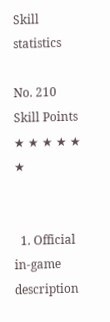Skill statistics

No. 210
Skill Points ★ ★ ★ ★ ★ ★


  1. Official in-game description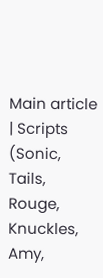Main article | Scripts (Sonic, Tails, Rouge, Knuckles, Amy,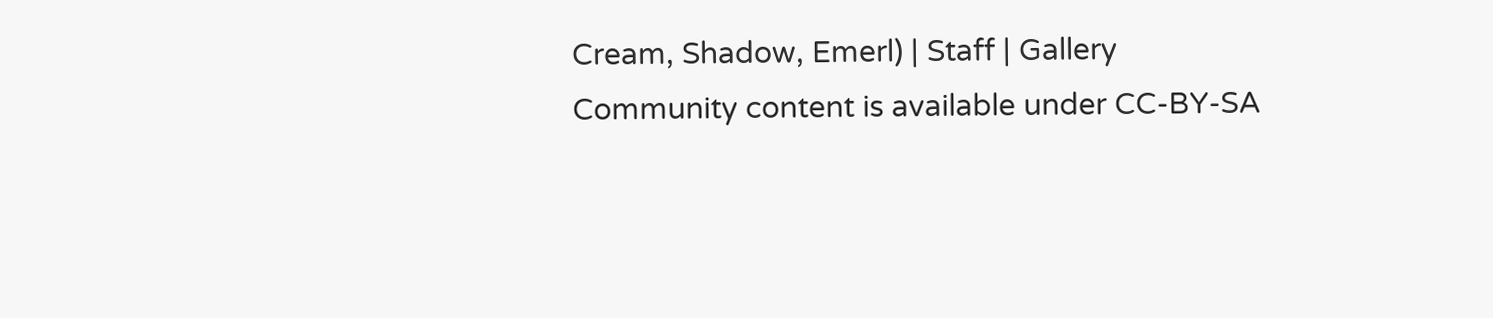Cream, Shadow, Emerl) | Staff | Gallery
Community content is available under CC-BY-SA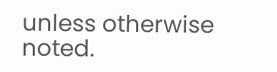unless otherwise noted.